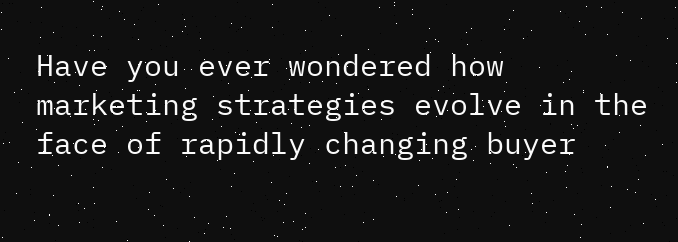Have you ever wondered how marketing strategies evolve in the face of rapidly changing buyer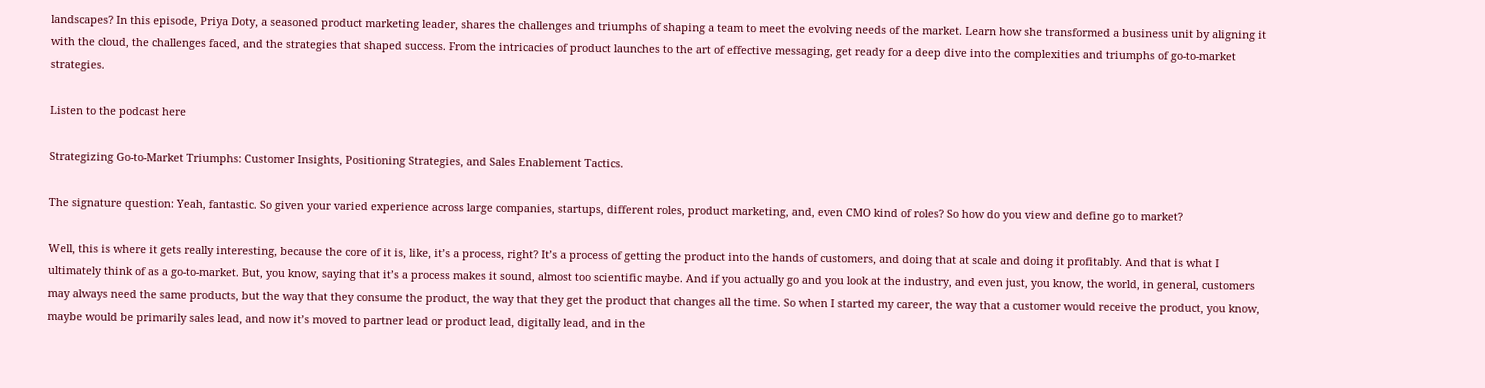landscapes? In this episode, Priya Doty, a seasoned product marketing leader, shares the challenges and triumphs of shaping a team to meet the evolving needs of the market. Learn how she transformed a business unit by aligning it with the cloud, the challenges faced, and the strategies that shaped success. From the intricacies of product launches to the art of effective messaging, get ready for a deep dive into the complexities and triumphs of go-to-market strategies.

Listen to the podcast here

Strategizing Go-to-Market Triumphs: Customer Insights, Positioning Strategies, and Sales Enablement Tactics.

The signature question: Yeah, fantastic. So given your varied experience across large companies, startups, different roles, product marketing, and, even CMO kind of roles? So how do you view and define go to market?

Well, this is where it gets really interesting, because the core of it is, like, it’s a process, right? It’s a process of getting the product into the hands of customers, and doing that at scale and doing it profitably. And that is what I ultimately think of as a go-to-market. But, you know, saying that it’s a process makes it sound, almost too scientific maybe. And if you actually go and you look at the industry, and even just, you know, the world, in general, customers may always need the same products, but the way that they consume the product, the way that they get the product that changes all the time. So when I started my career, the way that a customer would receive the product, you know, maybe would be primarily sales lead, and now it’s moved to partner lead or product lead, digitally lead, and in the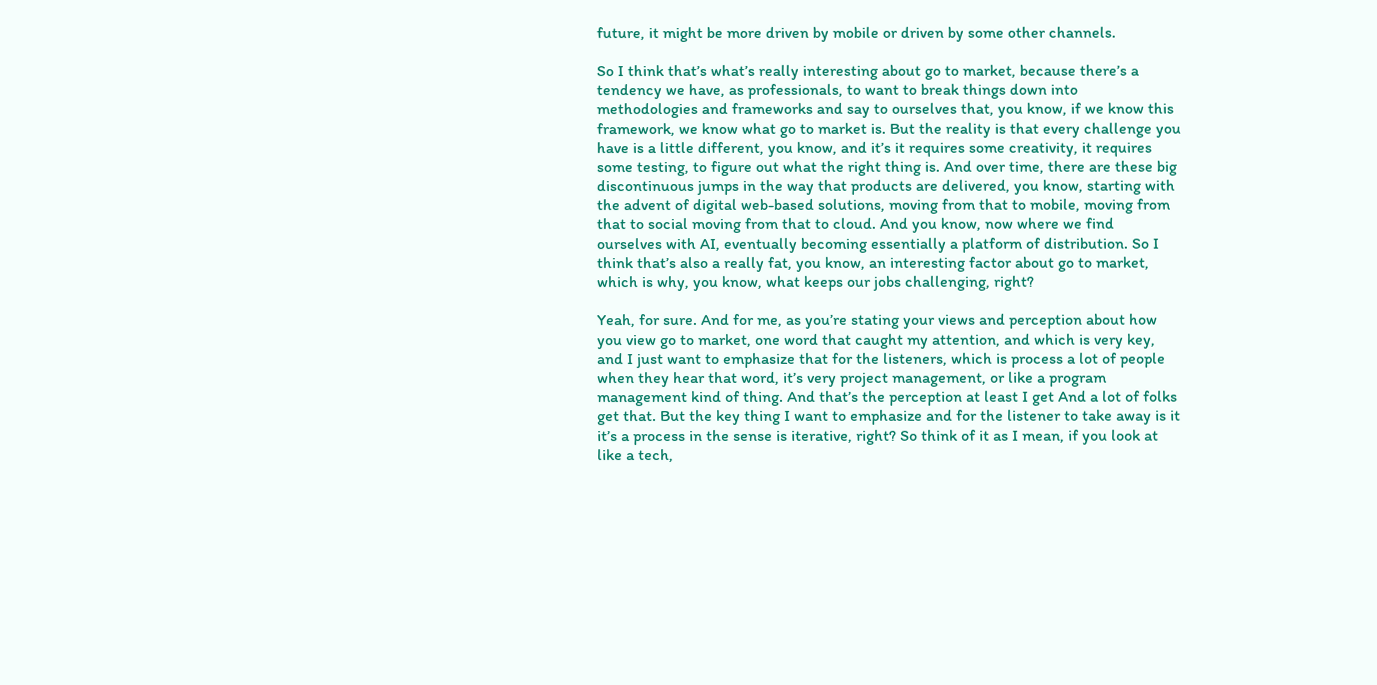future, it might be more driven by mobile or driven by some other channels.

So I think that’s what’s really interesting about go to market, because there’s a tendency we have, as professionals, to want to break things down into methodologies and frameworks and say to ourselves that, you know, if we know this framework, we know what go to market is. But the reality is that every challenge you have is a little different, you know, and it’s it requires some creativity, it requires some testing, to figure out what the right thing is. And over time, there are these big discontinuous jumps in the way that products are delivered, you know, starting with the advent of digital web-based solutions, moving from that to mobile, moving from that to social moving from that to cloud. And you know, now where we find ourselves with AI, eventually becoming essentially a platform of distribution. So I think that’s also a really fat, you know, an interesting factor about go to market, which is why, you know, what keeps our jobs challenging, right?

Yeah, for sure. And for me, as you’re stating your views and perception about how you view go to market, one word that caught my attention, and which is very key, and I just want to emphasize that for the listeners, which is process a lot of people when they hear that word, it’s very project management, or like a program management kind of thing. And that’s the perception at least I get And a lot of folks get that. But the key thing I want to emphasize and for the listener to take away is it it’s a process in the sense is iterative, right? So think of it as I mean, if you look at like a tech,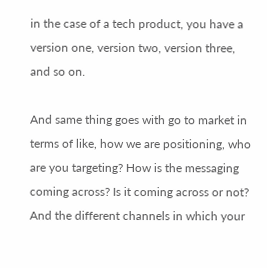in the case of a tech product, you have a version one, version two, version three, and so on.

And same thing goes with go to market in terms of like, how we are positioning, who are you targeting? How is the messaging coming across? Is it coming across or not? And the different channels in which your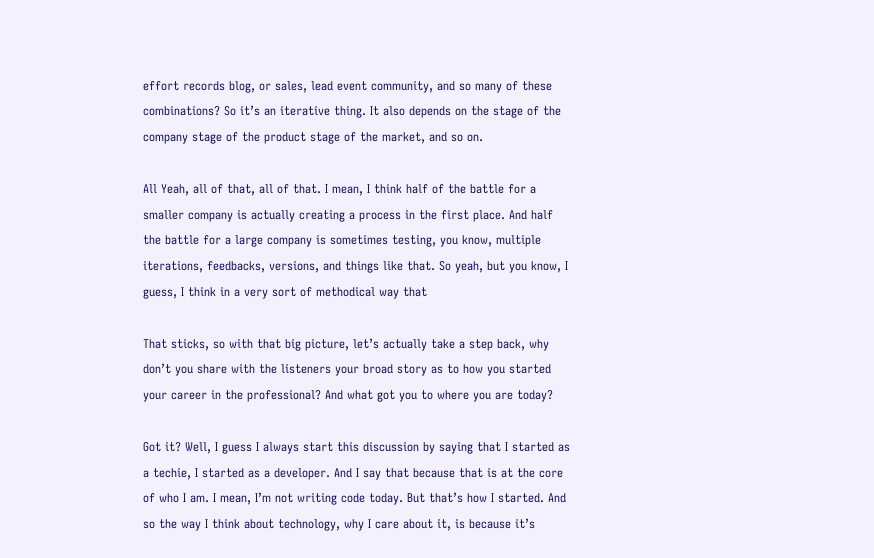effort records blog, or sales, lead event community, and so many of these combinations? So it’s an iterative thing. It also depends on the stage of the company stage of the product stage of the market, and so on.

All Yeah, all of that, all of that. I mean, I think half of the battle for a smaller company is actually creating a process in the first place. And half the battle for a large company is sometimes testing, you know, multiple iterations, feedbacks, versions, and things like that. So yeah, but you know, I guess, I think in a very sort of methodical way that

That sticks, so with that big picture, let’s actually take a step back, why don’t you share with the listeners your broad story as to how you started your career in the professional? And what got you to where you are today?

Got it? Well, I guess I always start this discussion by saying that I started as a techie, I started as a developer. And I say that because that is at the core of who I am. I mean, I’m not writing code today. But that’s how I started. And so the way I think about technology, why I care about it, is because it’s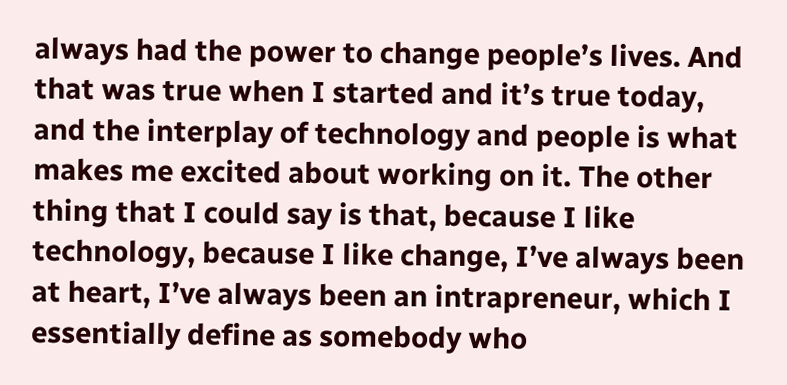always had the power to change people’s lives. And that was true when I started and it’s true today, and the interplay of technology and people is what makes me excited about working on it. The other thing that I could say is that, because I like technology, because I like change, I’ve always been at heart, I’ve always been an intrapreneur, which I essentially define as somebody who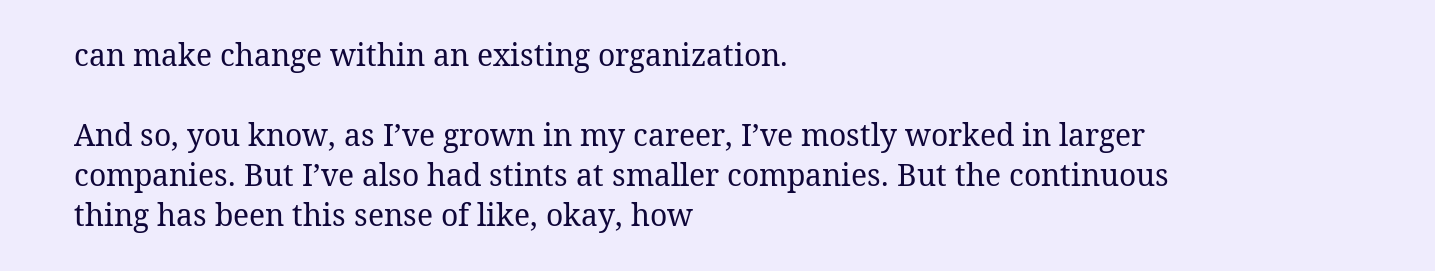can make change within an existing organization.

And so, you know, as I’ve grown in my career, I’ve mostly worked in larger companies. But I’ve also had stints at smaller companies. But the continuous thing has been this sense of like, okay, how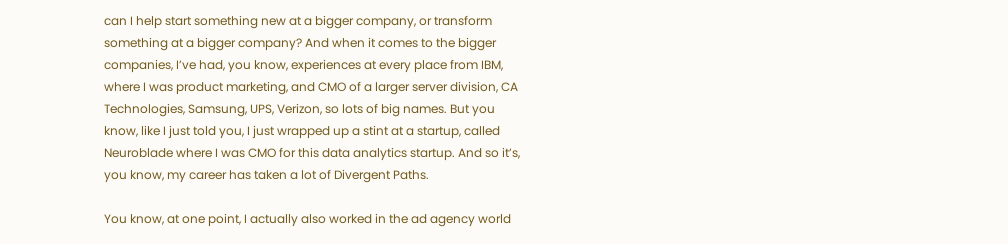can I help start something new at a bigger company, or transform something at a bigger company? And when it comes to the bigger companies, I’ve had, you know, experiences at every place from IBM, where I was product marketing, and CMO of a larger server division, CA Technologies, Samsung, UPS, Verizon, so lots of big names. But you know, like I just told you, I just wrapped up a stint at a startup, called Neuroblade where I was CMO for this data analytics startup. And so it’s, you know, my career has taken a lot of Divergent Paths.

You know, at one point, I actually also worked in the ad agency world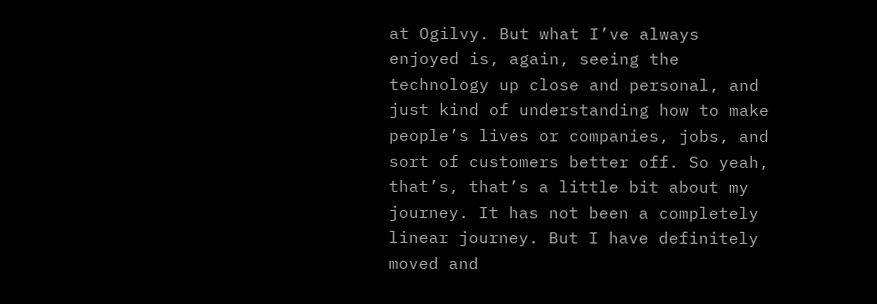at Ogilvy. But what I’ve always enjoyed is, again, seeing the technology up close and personal, and just kind of understanding how to make people’s lives or companies, jobs, and sort of customers better off. So yeah, that’s, that’s a little bit about my journey. It has not been a completely linear journey. But I have definitely moved and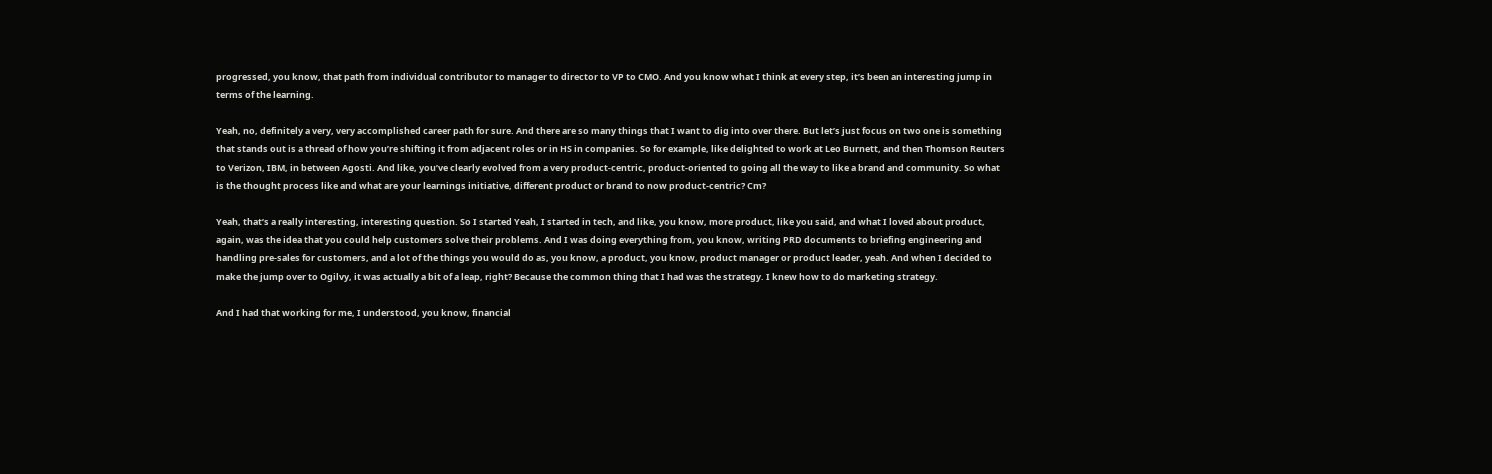progressed, you know, that path from individual contributor to manager to director to VP to CMO. And you know what I think at every step, it’s been an interesting jump in terms of the learning.

Yeah, no, definitely a very, very accomplished career path for sure. And there are so many things that I want to dig into over there. But let’s just focus on two one is something that stands out is a thread of how you’re shifting it from adjacent roles or in HS in companies. So for example, like delighted to work at Leo Burnett, and then Thomson Reuters to Verizon, IBM, in between Agosti. And like, you’ve clearly evolved from a very product-centric, product-oriented to going all the way to like a brand and community. So what is the thought process like and what are your learnings initiative, different product or brand to now product-centric? Cm?

Yeah, that’s a really interesting, interesting question. So I started Yeah, I started in tech, and like, you know, more product, like you said, and what I loved about product, again, was the idea that you could help customers solve their problems. And I was doing everything from, you know, writing PRD documents to briefing engineering and handling pre-sales for customers, and a lot of the things you would do as, you know, a product, you know, product manager or product leader, yeah. And when I decided to make the jump over to Ogilvy, it was actually a bit of a leap, right? Because the common thing that I had was the strategy. I knew how to do marketing strategy.

And I had that working for me, I understood, you know, financial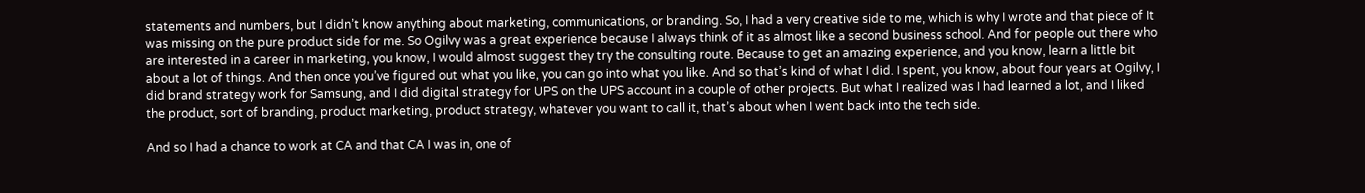statements and numbers, but I didn’t know anything about marketing, communications, or branding. So, I had a very creative side to me, which is why I wrote and that piece of It was missing on the pure product side for me. So Ogilvy was a great experience because I always think of it as almost like a second business school. And for people out there who are interested in a career in marketing, you know, I would almost suggest they try the consulting route. Because to get an amazing experience, and you know, learn a little bit about a lot of things. And then once you’ve figured out what you like, you can go into what you like. And so that’s kind of what I did. I spent, you know, about four years at Ogilvy, I did brand strategy work for Samsung, and I did digital strategy for UPS on the UPS account in a couple of other projects. But what I realized was I had learned a lot, and I liked the product, sort of branding, product marketing, product strategy, whatever you want to call it, that’s about when I went back into the tech side.

And so I had a chance to work at CA and that CA I was in, one of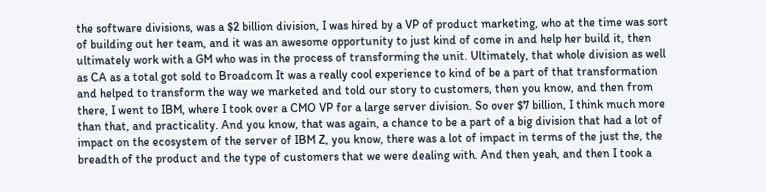the software divisions, was a $2 billion division, I was hired by a VP of product marketing, who at the time was sort of building out her team, and it was an awesome opportunity to just kind of come in and help her build it, then ultimately work with a GM who was in the process of transforming the unit. Ultimately, that whole division as well as CA as a total got sold to Broadcom It was a really cool experience to kind of be a part of that transformation and helped to transform the way we marketed and told our story to customers, then you know, and then from there, I went to IBM, where I took over a CMO VP for a large server division. So over $7 billion, I think much more than that, and practicality. And you know, that was again, a chance to be a part of a big division that had a lot of impact on the ecosystem of the server of IBM Z, you know, there was a lot of impact in terms of the just the, the breadth of the product and the type of customers that we were dealing with. And then yeah, and then I took a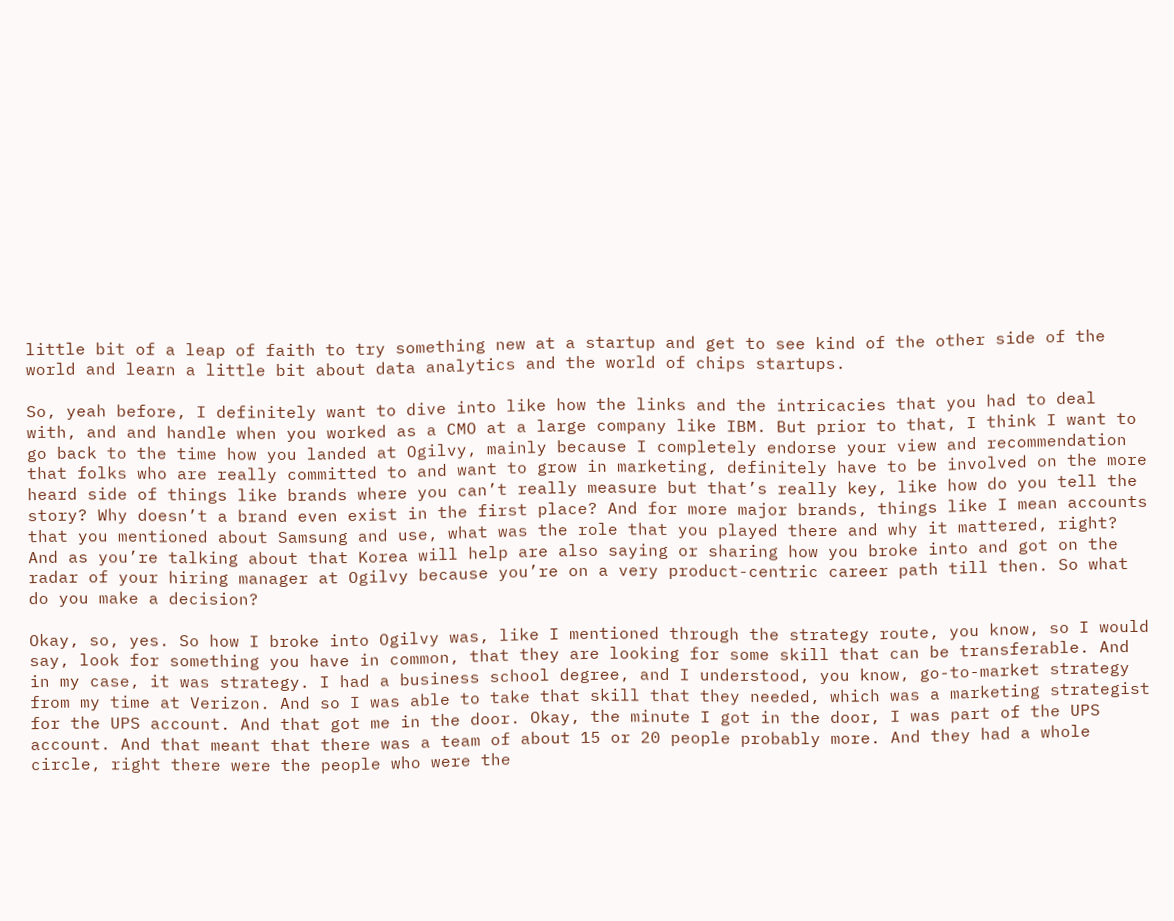little bit of a leap of faith to try something new at a startup and get to see kind of the other side of the world and learn a little bit about data analytics and the world of chips startups.

So, yeah before, I definitely want to dive into like how the links and the intricacies that you had to deal with, and and handle when you worked as a CMO at a large company like IBM. But prior to that, I think I want to go back to the time how you landed at Ogilvy, mainly because I completely endorse your view and recommendation that folks who are really committed to and want to grow in marketing, definitely have to be involved on the more heard side of things like brands where you can’t really measure but that’s really key, like how do you tell the story? Why doesn’t a brand even exist in the first place? And for more major brands, things like I mean accounts that you mentioned about Samsung and use, what was the role that you played there and why it mattered, right? And as you’re talking about that Korea will help are also saying or sharing how you broke into and got on the radar of your hiring manager at Ogilvy because you’re on a very product-centric career path till then. So what do you make a decision?

Okay, so, yes. So how I broke into Ogilvy was, like I mentioned through the strategy route, you know, so I would say, look for something you have in common, that they are looking for some skill that can be transferable. And in my case, it was strategy. I had a business school degree, and I understood, you know, go-to-market strategy from my time at Verizon. And so I was able to take that skill that they needed, which was a marketing strategist for the UPS account. And that got me in the door. Okay, the minute I got in the door, I was part of the UPS account. And that meant that there was a team of about 15 or 20 people probably more. And they had a whole circle, right there were the people who were the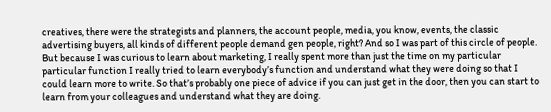creatives, there were the strategists and planners, the account people, media, you know, events, the classic advertising buyers, all kinds of different people demand gen people, right? And so I was part of this circle of people. But because I was curious to learn about marketing, I really spent more than just the time on my particular particular function I really tried to learn everybody’s function and understand what they were doing so that I could learn more to write. So that’s probably one piece of advice if you can just get in the door, then you can start to learn from your colleagues and understand what they are doing.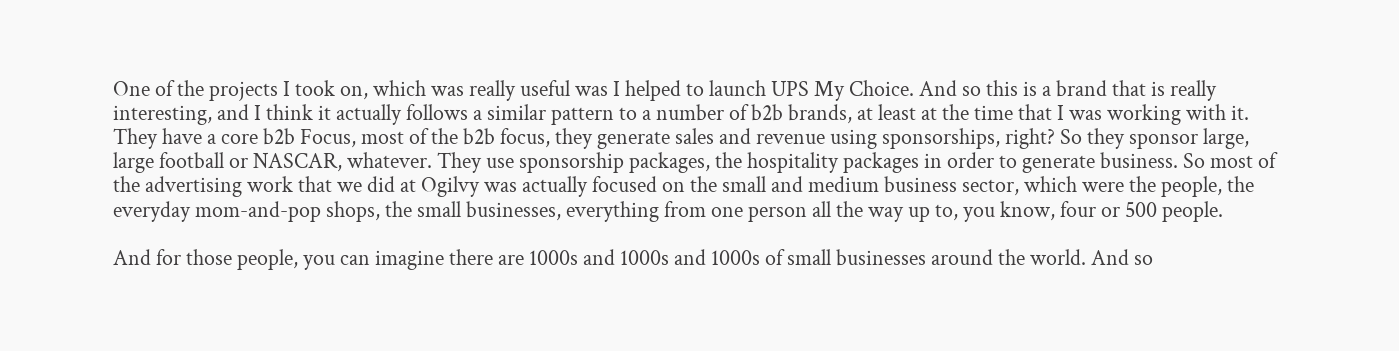One of the projects I took on, which was really useful was I helped to launch UPS My Choice. And so this is a brand that is really interesting, and I think it actually follows a similar pattern to a number of b2b brands, at least at the time that I was working with it. They have a core b2b Focus, most of the b2b focus, they generate sales and revenue using sponsorships, right? So they sponsor large, large football or NASCAR, whatever. They use sponsorship packages, the hospitality packages in order to generate business. So most of the advertising work that we did at Ogilvy was actually focused on the small and medium business sector, which were the people, the everyday mom-and-pop shops, the small businesses, everything from one person all the way up to, you know, four or 500 people.

And for those people, you can imagine there are 1000s and 1000s and 1000s of small businesses around the world. And so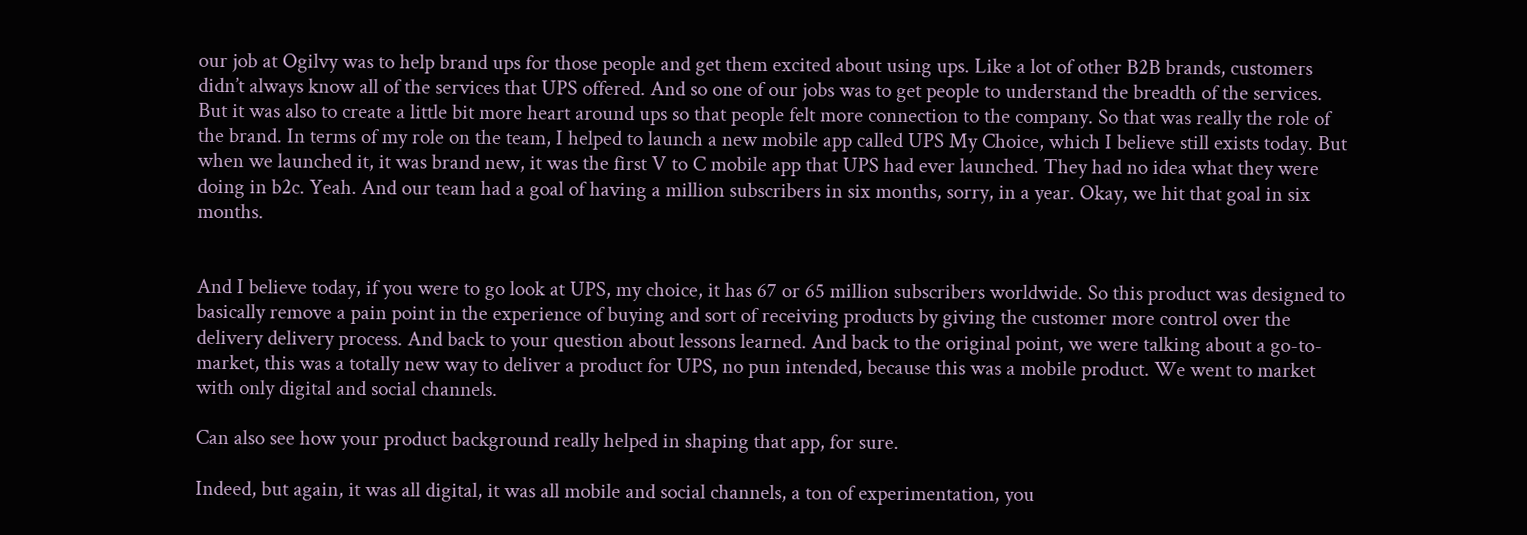our job at Ogilvy was to help brand ups for those people and get them excited about using ups. Like a lot of other B2B brands, customers didn’t always know all of the services that UPS offered. And so one of our jobs was to get people to understand the breadth of the services. But it was also to create a little bit more heart around ups so that people felt more connection to the company. So that was really the role of the brand. In terms of my role on the team, I helped to launch a new mobile app called UPS My Choice, which I believe still exists today. But when we launched it, it was brand new, it was the first V to C mobile app that UPS had ever launched. They had no idea what they were doing in b2c. Yeah. And our team had a goal of having a million subscribers in six months, sorry, in a year. Okay, we hit that goal in six months.


And I believe today, if you were to go look at UPS, my choice, it has 67 or 65 million subscribers worldwide. So this product was designed to basically remove a pain point in the experience of buying and sort of receiving products by giving the customer more control over the delivery delivery process. And back to your question about lessons learned. And back to the original point, we were talking about a go-to-market, this was a totally new way to deliver a product for UPS, no pun intended, because this was a mobile product. We went to market with only digital and social channels.

Can also see how your product background really helped in shaping that app, for sure.

Indeed, but again, it was all digital, it was all mobile and social channels, a ton of experimentation, you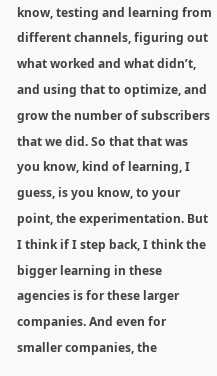know, testing and learning from different channels, figuring out what worked and what didn’t, and using that to optimize, and grow the number of subscribers that we did. So that that was you know, kind of learning, I guess, is you know, to your point, the experimentation. But I think if I step back, I think the bigger learning in these agencies is for these larger companies. And even for smaller companies, the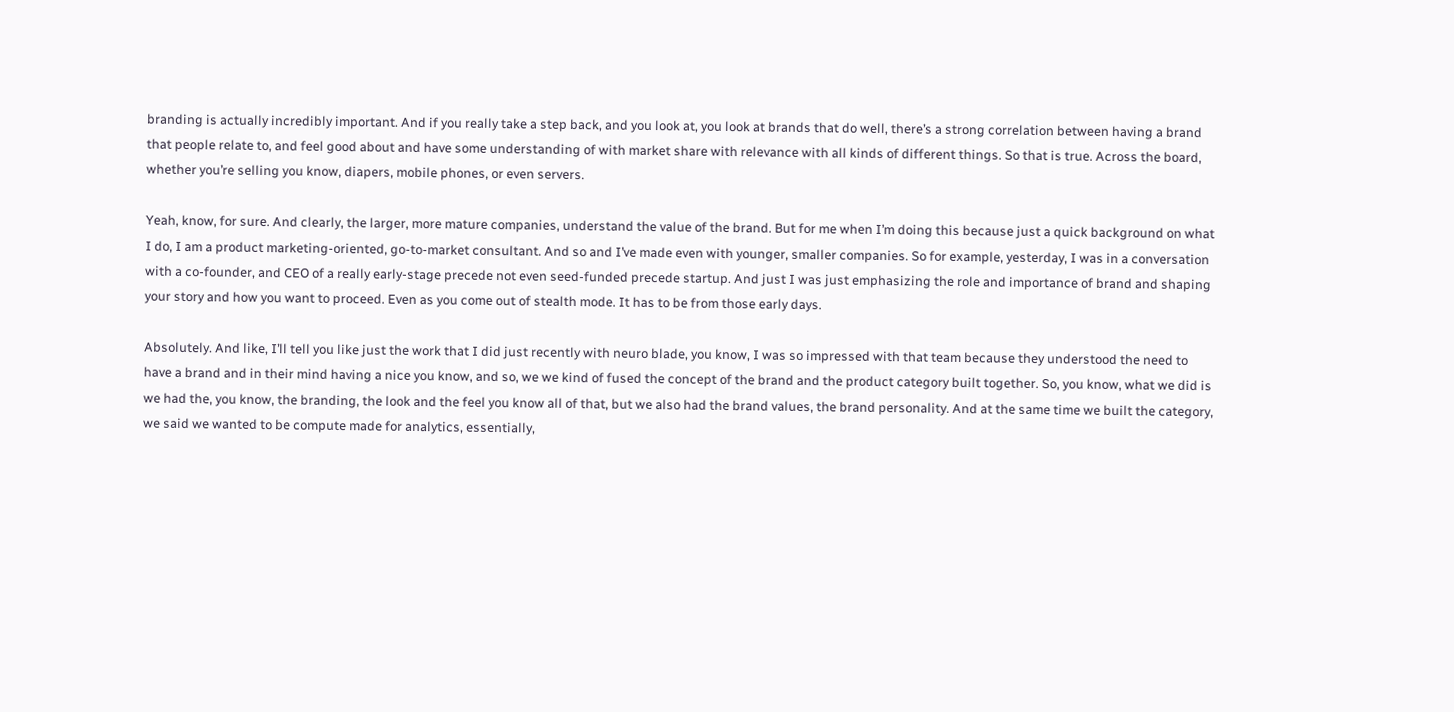branding is actually incredibly important. And if you really take a step back, and you look at, you look at brands that do well, there’s a strong correlation between having a brand that people relate to, and feel good about and have some understanding of with market share with relevance with all kinds of different things. So that is true. Across the board, whether you’re selling you know, diapers, mobile phones, or even servers.

Yeah, know, for sure. And clearly, the larger, more mature companies, understand the value of the brand. But for me when I’m doing this because just a quick background on what I do, I am a product marketing-oriented, go-to-market consultant. And so and I’ve made even with younger, smaller companies. So for example, yesterday, I was in a conversation with a co-founder, and CEO of a really early-stage precede not even seed-funded precede startup. And just I was just emphasizing the role and importance of brand and shaping your story and how you want to proceed. Even as you come out of stealth mode. It has to be from those early days.

Absolutely. And like, I’ll tell you like just the work that I did just recently with neuro blade, you know, I was so impressed with that team because they understood the need to have a brand and in their mind having a nice you know, and so, we we kind of fused the concept of the brand and the product category built together. So, you know, what we did is we had the, you know, the branding, the look and the feel you know all of that, but we also had the brand values, the brand personality. And at the same time we built the category, we said we wanted to be compute made for analytics, essentially,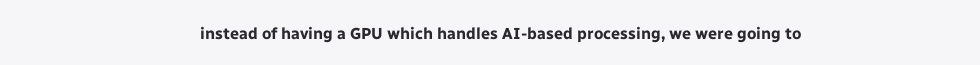instead of having a GPU which handles AI-based processing, we were going to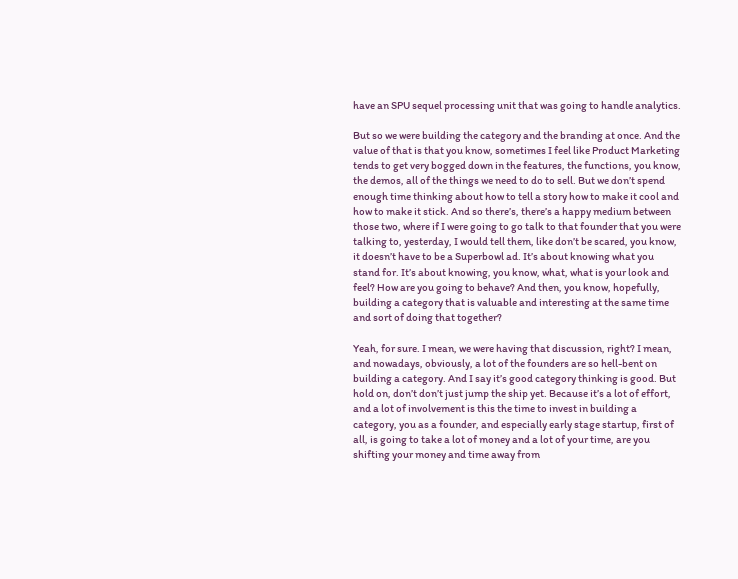have an SPU sequel processing unit that was going to handle analytics.

But so we were building the category and the branding at once. And the value of that is that you know, sometimes I feel like Product Marketing tends to get very bogged down in the features, the functions, you know, the demos, all of the things we need to do to sell. But we don’t spend enough time thinking about how to tell a story how to make it cool and how to make it stick. And so there’s, there’s a happy medium between those two, where if I were going to go talk to that founder that you were talking to, yesterday, I would tell them, like don’t be scared, you know, it doesn’t have to be a Superbowl ad. It’s about knowing what you stand for. It’s about knowing, you know, what, what is your look and feel? How are you going to behave? And then, you know, hopefully, building a category that is valuable and interesting at the same time and sort of doing that together?

Yeah, for sure. I mean, we were having that discussion, right? I mean, and nowadays, obviously, a lot of the founders are so hell-bent on building a category. And I say it’s good category thinking is good. But hold on, don’t don’t just jump the ship yet. Because it’s a lot of effort, and a lot of involvement is this the time to invest in building a category, you as a founder, and especially early stage startup, first of all, is going to take a lot of money and a lot of your time, are you shifting your money and time away from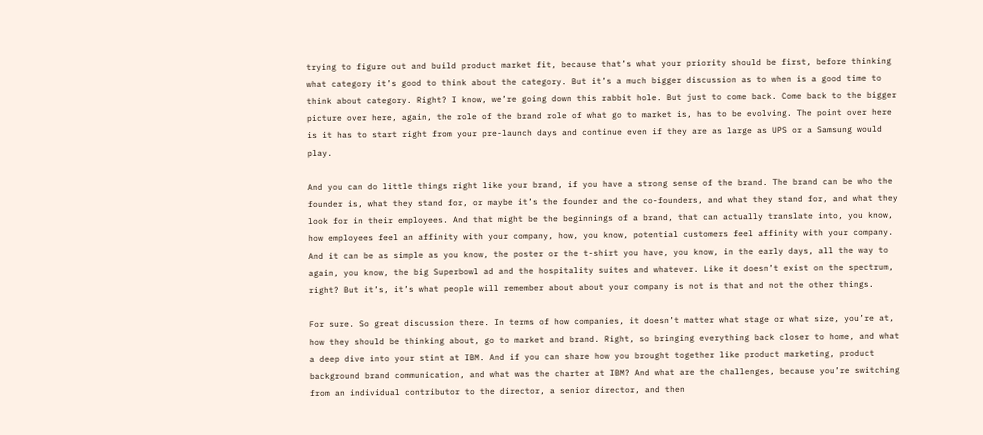trying to figure out and build product market fit, because that’s what your priority should be first, before thinking what category it’s good to think about the category. But it’s a much bigger discussion as to when is a good time to think about category. Right? I know, we’re going down this rabbit hole. But just to come back. Come back to the bigger picture over here, again, the role of the brand role of what go to market is, has to be evolving. The point over here is it has to start right from your pre-launch days and continue even if they are as large as UPS or a Samsung would play.

And you can do little things right like your brand, if you have a strong sense of the brand. The brand can be who the founder is, what they stand for, or maybe it’s the founder and the co-founders, and what they stand for, and what they look for in their employees. And that might be the beginnings of a brand, that can actually translate into, you know, how employees feel an affinity with your company, how, you know, potential customers feel affinity with your company. And it can be as simple as you know, the poster or the t-shirt you have, you know, in the early days, all the way to again, you know, the big Superbowl ad and the hospitality suites and whatever. Like it doesn’t exist on the spectrum, right? But it’s, it’s what people will remember about about your company is not is that and not the other things.

For sure. So great discussion there. In terms of how companies, it doesn’t matter what stage or what size, you’re at, how they should be thinking about, go to market and brand. Right, so bringing everything back closer to home, and what a deep dive into your stint at IBM. And if you can share how you brought together like product marketing, product background brand communication, and what was the charter at IBM? And what are the challenges, because you’re switching from an individual contributor to the director, a senior director, and then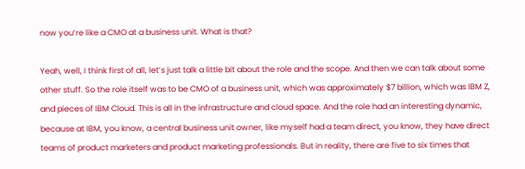now you’re like a CMO at a business unit. What is that?

Yeah, well, I think first of all, let’s just talk a little bit about the role and the scope. And then we can talk about some other stuff. So the role itself was to be CMO of a business unit, which was approximately $7 billion, which was IBM Z, and pieces of IBM Cloud. This is all in the infrastructure and cloud space. And the role had an interesting dynamic, because at IBM, you know, a central business unit owner, like myself had a team direct, you know, they have direct teams of product marketers and product marketing professionals. But in reality, there are five to six times that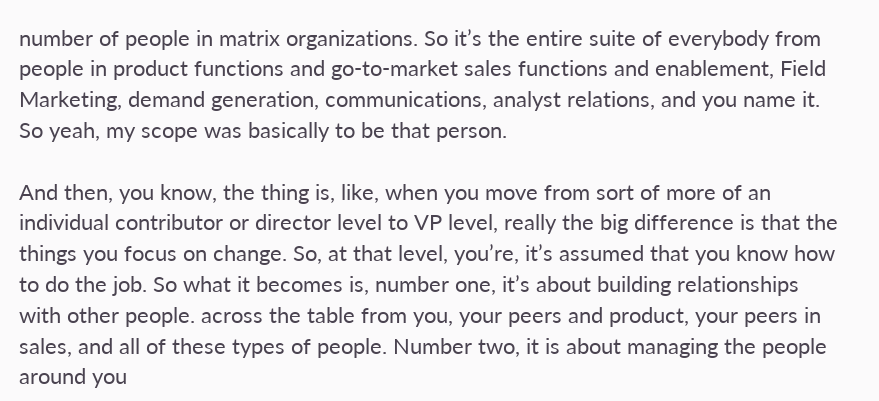number of people in matrix organizations. So it’s the entire suite of everybody from people in product functions and go-to-market sales functions and enablement, Field Marketing, demand generation, communications, analyst relations, and you name it. So yeah, my scope was basically to be that person.

And then, you know, the thing is, like, when you move from sort of more of an individual contributor or director level to VP level, really the big difference is that the things you focus on change. So, at that level, you’re, it’s assumed that you know how to do the job. So what it becomes is, number one, it’s about building relationships with other people. across the table from you, your peers and product, your peers in sales, and all of these types of people. Number two, it is about managing the people around you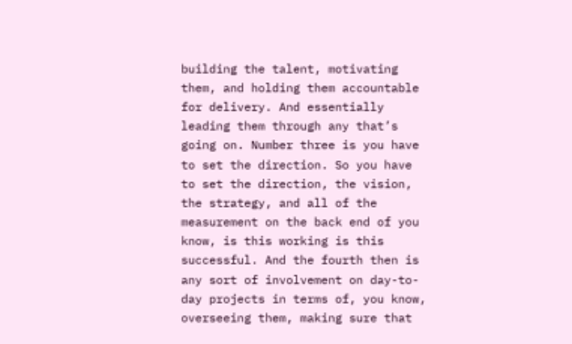building the talent, motivating them, and holding them accountable for delivery. And essentially leading them through any that’s going on. Number three is you have to set the direction. So you have to set the direction, the vision, the strategy, and all of the measurement on the back end of you know, is this working is this successful. And the fourth then is any sort of involvement on day-to-day projects in terms of, you know, overseeing them, making sure that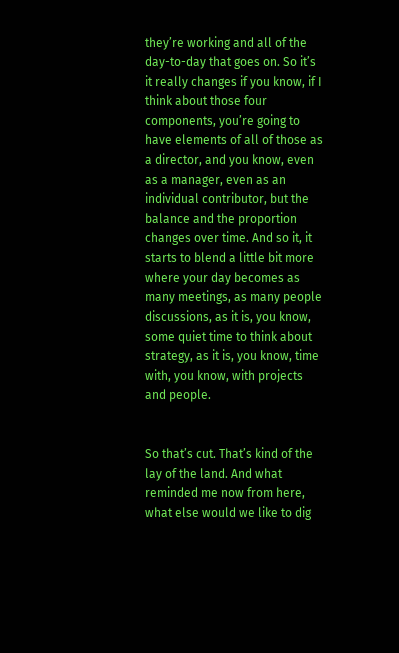they’re working and all of the day-to-day that goes on. So it’s it really changes if you know, if I think about those four components, you’re going to have elements of all of those as a director, and you know, even as a manager, even as an individual contributor, but the balance and the proportion changes over time. And so it, it starts to blend a little bit more where your day becomes as many meetings, as many people discussions, as it is, you know, some quiet time to think about strategy, as it is, you know, time with, you know, with projects and people.


So that’s cut. That’s kind of the lay of the land. And what reminded me now from here, what else would we like to dig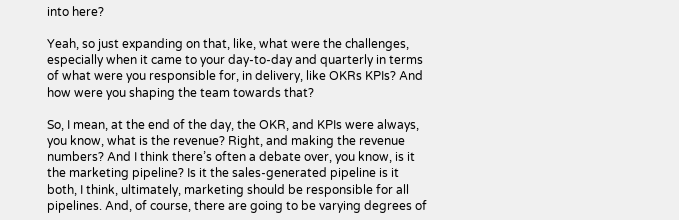into here?

Yeah, so just expanding on that, like, what were the challenges, especially when it came to your day-to-day and quarterly in terms of what were you responsible for, in delivery, like OKRs KPIs? And how were you shaping the team towards that?

So, I mean, at the end of the day, the OKR, and KPIs were always, you know, what is the revenue? Right, and making the revenue numbers? And I think there’s often a debate over, you know, is it the marketing pipeline? Is it the sales-generated pipeline is it both, I think, ultimately, marketing should be responsible for all pipelines. And, of course, there are going to be varying degrees of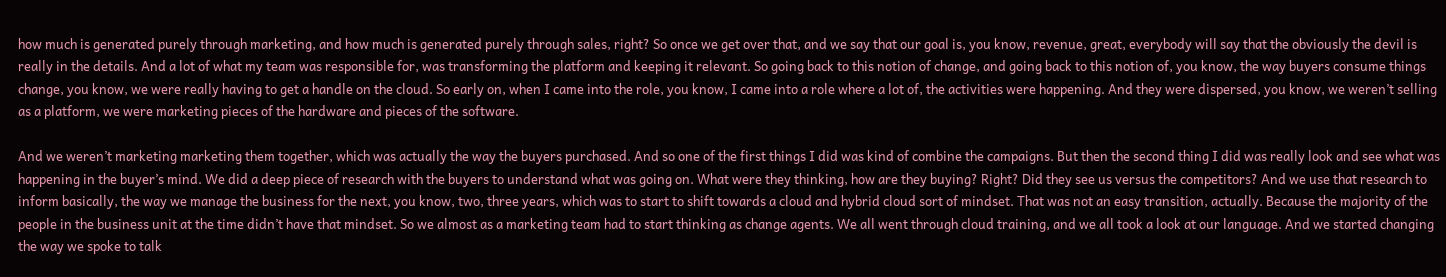how much is generated purely through marketing, and how much is generated purely through sales, right? So once we get over that, and we say that our goal is, you know, revenue, great, everybody will say that the obviously the devil is really in the details. And a lot of what my team was responsible for, was transforming the platform and keeping it relevant. So going back to this notion of change, and going back to this notion of, you know, the way buyers consume things change, you know, we were really having to get a handle on the cloud. So early on, when I came into the role, you know, I came into a role where a lot of, the activities were happening. And they were dispersed, you know, we weren’t selling as a platform, we were marketing pieces of the hardware and pieces of the software.

And we weren’t marketing marketing them together, which was actually the way the buyers purchased. And so one of the first things I did was kind of combine the campaigns. But then the second thing I did was really look and see what was happening in the buyer’s mind. We did a deep piece of research with the buyers to understand what was going on. What were they thinking, how are they buying? Right? Did they see us versus the competitors? And we use that research to inform basically, the way we manage the business for the next, you know, two, three years, which was to start to shift towards a cloud and hybrid cloud sort of mindset. That was not an easy transition, actually. Because the majority of the people in the business unit at the time didn’t have that mindset. So we almost as a marketing team had to start thinking as change agents. We all went through cloud training, and we all took a look at our language. And we started changing the way we spoke to talk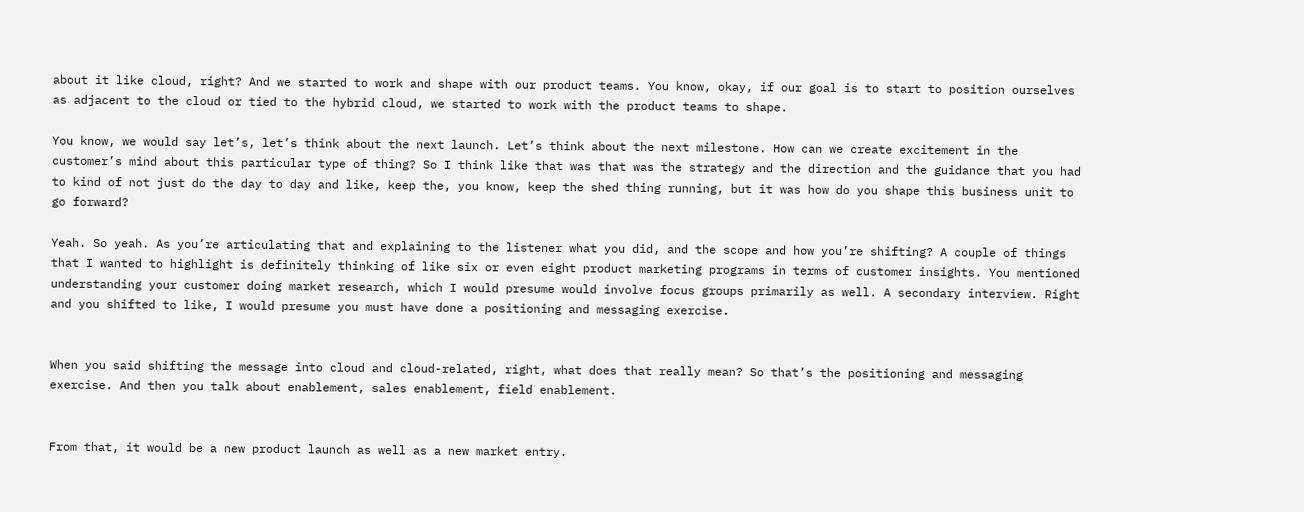about it like cloud, right? And we started to work and shape with our product teams. You know, okay, if our goal is to start to position ourselves as adjacent to the cloud or tied to the hybrid cloud, we started to work with the product teams to shape.

You know, we would say let’s, let’s think about the next launch. Let’s think about the next milestone. How can we create excitement in the customer’s mind about this particular type of thing? So I think like that was that was the strategy and the direction and the guidance that you had to kind of not just do the day to day and like, keep the, you know, keep the shed thing running, but it was how do you shape this business unit to go forward?

Yeah. So yeah. As you’re articulating that and explaining to the listener what you did, and the scope and how you’re shifting? A couple of things that I wanted to highlight is definitely thinking of like six or even eight product marketing programs in terms of customer insights. You mentioned understanding your customer doing market research, which I would presume would involve focus groups primarily as well. A secondary interview. Right and you shifted to like, I would presume you must have done a positioning and messaging exercise.


When you said shifting the message into cloud and cloud-related, right, what does that really mean? So that’s the positioning and messaging exercise. And then you talk about enablement, sales enablement, field enablement.


From that, it would be a new product launch as well as a new market entry.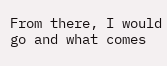From there, I would go and what comes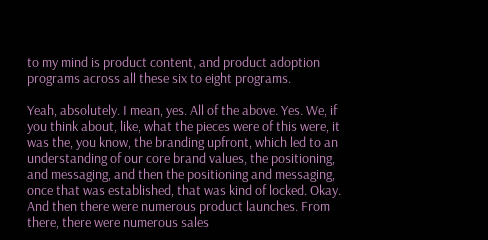to my mind is product content, and product adoption programs across all these six to eight programs.

Yeah, absolutely. I mean, yes. All of the above. Yes. We, if you think about, like, what the pieces were of this were, it was the, you know, the branding upfront, which led to an understanding of our core brand values, the positioning, and messaging, and then the positioning and messaging, once that was established, that was kind of locked. Okay. And then there were numerous product launches. From there, there were numerous sales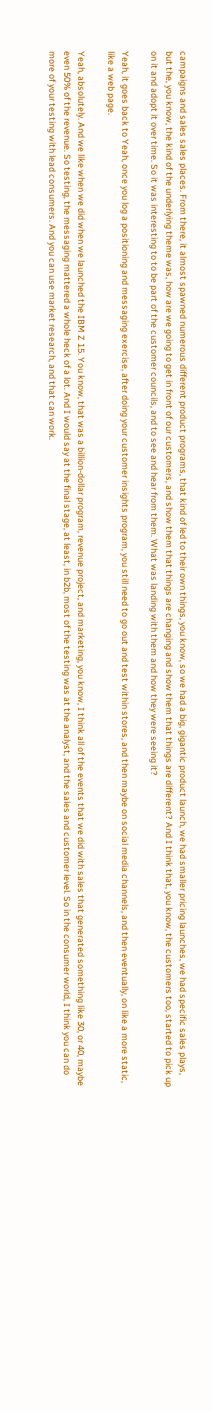campaigns and sales sales places. From there, it almost spawned numerous different product programs, that kind of led to their own things, you know, so we had a big, gigantic product launch, we had smaller pricing launches, we had specific sales plays, but the, you know, the kind of the underlying theme was, how are we going to get in front of our customers, and show them that things are changing and show them that things are different? And I think that, you know, the customers too, started to pick up on it and adopt it over time. So it was interesting to to be part of the customer councils, and to see and hear from them. What was landing with them and how they were seeing it?

Yeah, it goes back to Yeah, once you log a positioning and messaging exercise, after doing your customer insights program, you still need to go out and test within stores, and then maybe on social media channels, and then eventually, on like a more static, like a web page.

Yeah, absolutely. And we like when we did when we launched the IBM Z 15. You know, that was a billion-dollar program, revenue project, and marketing, you know, I think all of the events that we did with sales that generated something like 30, or 40, maybe even 50% of the revenue. So testing, the messaging mattered a whole heck of a lot. And I would say at the final stage, at least, in b2b, most of the testing was at the analyst, and the sales and customer level. So in the consumer world, I think you can do more of your testing with lead consumers. And you can use market research, and that can work.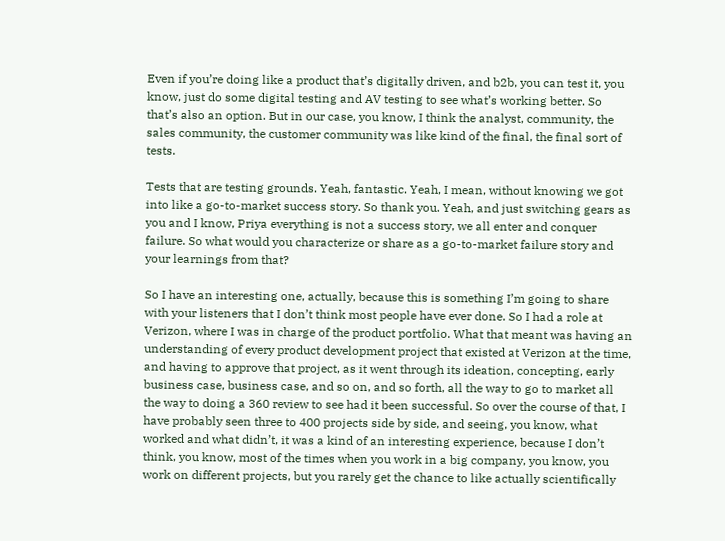Even if you’re doing like a product that’s digitally driven, and b2b, you can test it, you know, just do some digital testing and AV testing to see what’s working better. So that’s also an option. But in our case, you know, I think the analyst, community, the sales community, the customer community was like kind of the final, the final sort of tests.

Tests that are testing grounds. Yeah, fantastic. Yeah, I mean, without knowing we got into like a go-to-market success story. So thank you. Yeah, and just switching gears as you and I know, Priya everything is not a success story, we all enter and conquer failure. So what would you characterize or share as a go-to-market failure story and your learnings from that?

So I have an interesting one, actually, because this is something I’m going to share with your listeners that I don’t think most people have ever done. So I had a role at Verizon, where I was in charge of the product portfolio. What that meant was having an understanding of every product development project that existed at Verizon at the time, and having to approve that project, as it went through its ideation, concepting, early business case, business case, and so on, and so forth, all the way to go to market all the way to doing a 360 review to see had it been successful. So over the course of that, I have probably seen three to 400 projects side by side, and seeing, you know, what worked and what didn’t, it was a kind of an interesting experience, because I don’t think, you know, most of the times when you work in a big company, you know, you work on different projects, but you rarely get the chance to like actually scientifically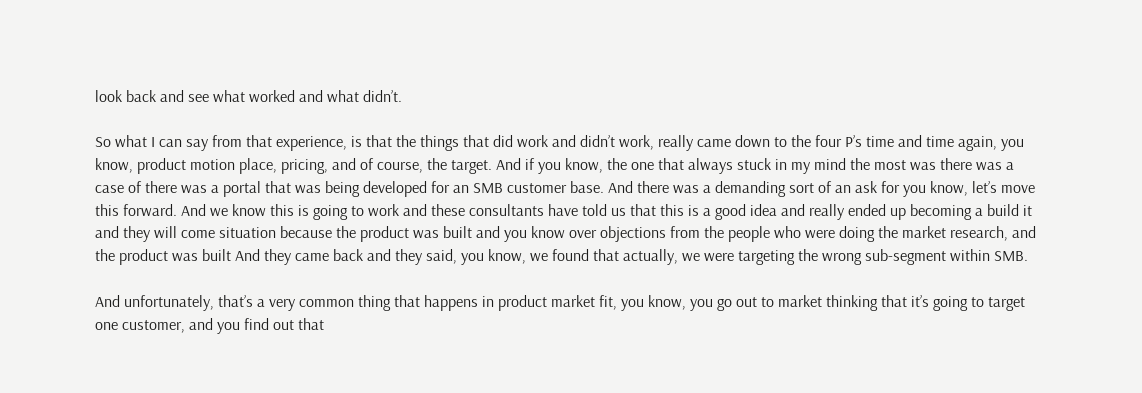look back and see what worked and what didn’t.

So what I can say from that experience, is that the things that did work and didn’t work, really came down to the four P’s time and time again, you know, product motion place, pricing, and of course, the target. And if you know, the one that always stuck in my mind the most was there was a case of there was a portal that was being developed for an SMB customer base. And there was a demanding sort of an ask for you know, let’s move this forward. And we know this is going to work and these consultants have told us that this is a good idea and really ended up becoming a build it and they will come situation because the product was built and you know over objections from the people who were doing the market research, and the product was built And they came back and they said, you know, we found that actually, we were targeting the wrong sub-segment within SMB.

And unfortunately, that’s a very common thing that happens in product market fit, you know, you go out to market thinking that it’s going to target one customer, and you find out that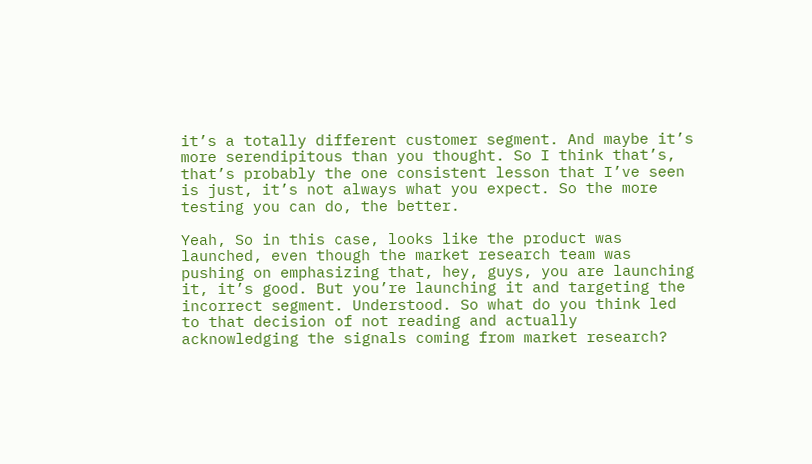it’s a totally different customer segment. And maybe it’s more serendipitous than you thought. So I think that’s, that’s probably the one consistent lesson that I’ve seen is just, it’s not always what you expect. So the more testing you can do, the better.

Yeah, So in this case, looks like the product was launched, even though the market research team was pushing on emphasizing that, hey, guys, you are launching it, it’s good. But you’re launching it and targeting the incorrect segment. Understood. So what do you think led to that decision of not reading and actually acknowledging the signals coming from market research?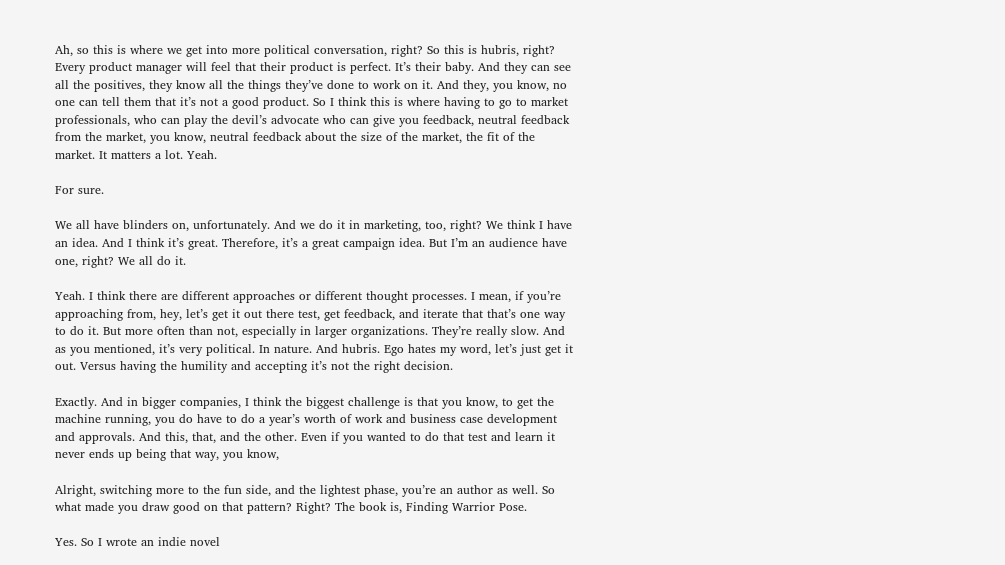Ah, so this is where we get into more political conversation, right? So this is hubris, right? Every product manager will feel that their product is perfect. It’s their baby. And they can see all the positives, they know all the things they’ve done to work on it. And they, you know, no one can tell them that it’s not a good product. So I think this is where having to go to market professionals, who can play the devil’s advocate who can give you feedback, neutral feedback from the market, you know, neutral feedback about the size of the market, the fit of the market. It matters a lot. Yeah.

For sure.

We all have blinders on, unfortunately. And we do it in marketing, too, right? We think I have an idea. And I think it’s great. Therefore, it’s a great campaign idea. But I’m an audience have one, right? We all do it.

Yeah. I think there are different approaches or different thought processes. I mean, if you’re approaching from, hey, let’s get it out there test, get feedback, and iterate that that’s one way to do it. But more often than not, especially in larger organizations. They’re really slow. And as you mentioned, it’s very political. In nature. And hubris. Ego hates my word, let’s just get it out. Versus having the humility and accepting it’s not the right decision.

Exactly. And in bigger companies, I think the biggest challenge is that you know, to get the machine running, you do have to do a year’s worth of work and business case development and approvals. And this, that, and the other. Even if you wanted to do that test and learn it never ends up being that way, you know,

Alright, switching more to the fun side, and the lightest phase, you’re an author as well. So what made you draw good on that pattern? Right? The book is, Finding Warrior Pose.

Yes. So I wrote an indie novel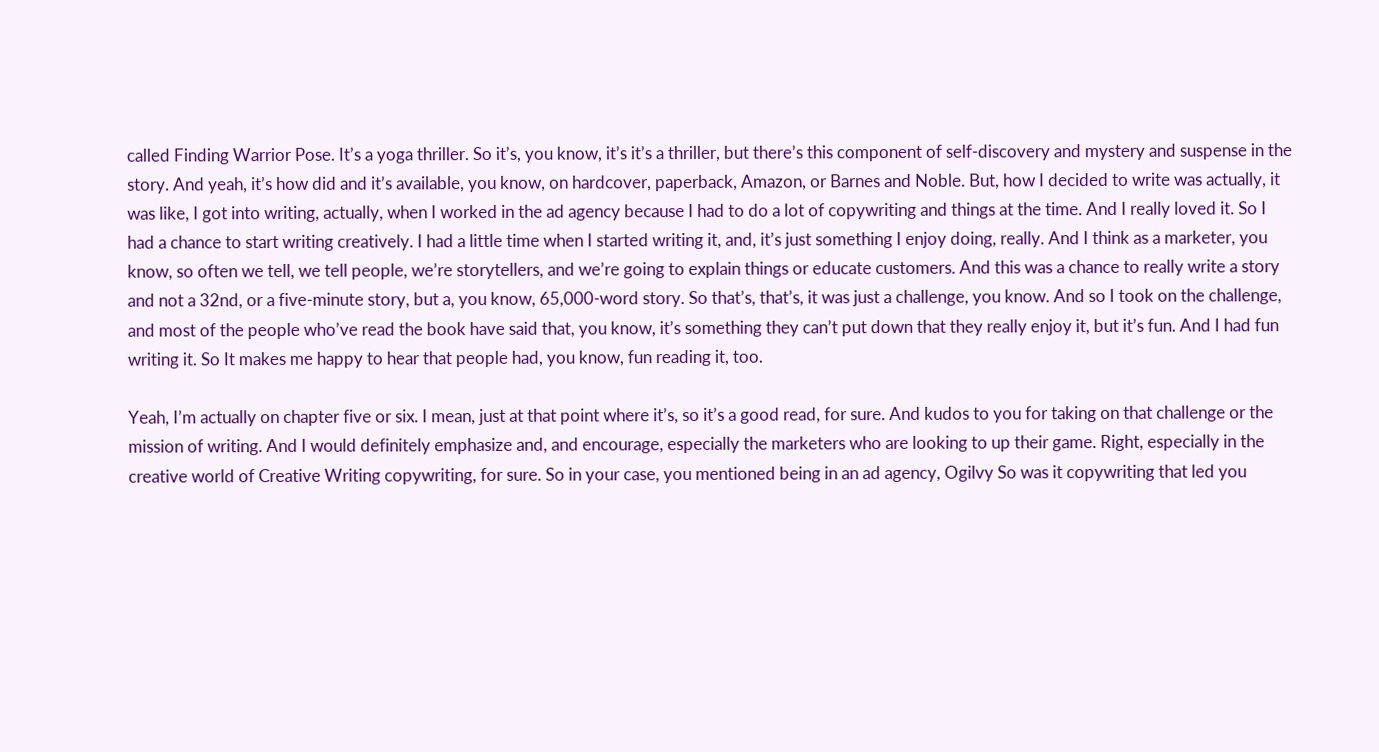called Finding Warrior Pose. It’s a yoga thriller. So it’s, you know, it’s it’s a thriller, but there’s this component of self-discovery and mystery and suspense in the story. And yeah, it’s how did and it’s available, you know, on hardcover, paperback, Amazon, or Barnes and Noble. But, how I decided to write was actually, it was like, I got into writing, actually, when I worked in the ad agency because I had to do a lot of copywriting and things at the time. And I really loved it. So I had a chance to start writing creatively. I had a little time when I started writing it, and, it’s just something I enjoy doing, really. And I think as a marketer, you know, so often we tell, we tell people, we’re storytellers, and we’re going to explain things or educate customers. And this was a chance to really write a story and not a 32nd, or a five-minute story, but a, you know, 65,000-word story. So that’s, that’s, it was just a challenge, you know. And so I took on the challenge, and most of the people who’ve read the book have said that, you know, it’s something they can’t put down that they really enjoy it, but it’s fun. And I had fun writing it. So It makes me happy to hear that people had, you know, fun reading it, too.

Yeah, I’m actually on chapter five or six. I mean, just at that point where it’s, so it’s a good read, for sure. And kudos to you for taking on that challenge or the mission of writing. And I would definitely emphasize and, and encourage, especially the marketers who are looking to up their game. Right, especially in the creative world of Creative Writing copywriting, for sure. So in your case, you mentioned being in an ad agency, Ogilvy So was it copywriting that led you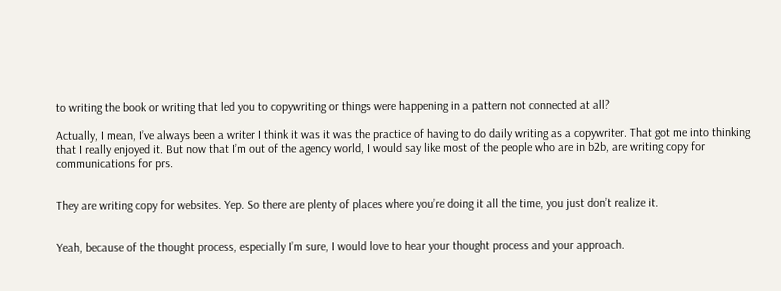to writing the book or writing that led you to copywriting or things were happening in a pattern not connected at all?

Actually, I mean, I’ve always been a writer I think it was it was the practice of having to do daily writing as a copywriter. That got me into thinking that I really enjoyed it. But now that I’m out of the agency world, I would say like most of the people who are in b2b, are writing copy for communications for prs.


They are writing copy for websites. Yep. So there are plenty of places where you’re doing it all the time, you just don’t realize it.


Yeah, because of the thought process, especially I’m sure, I would love to hear your thought process and your approach.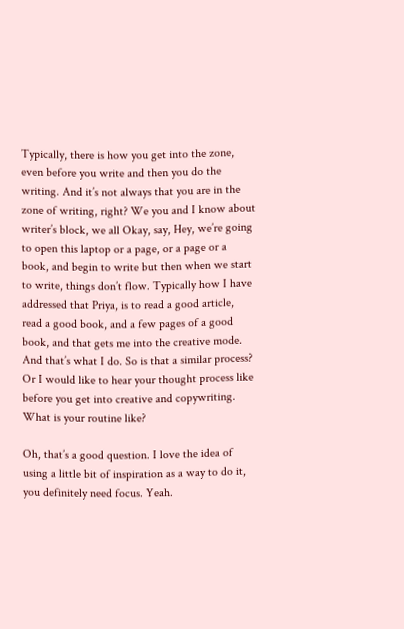Typically, there is how you get into the zone, even before you write and then you do the writing. And it’s not always that you are in the zone of writing, right? We you and I know about writer’s block, we all Okay, say, Hey, we’re going to open this laptop or a page, or a page or a book, and begin to write but then when we start to write, things don’t flow. Typically how I have addressed that Priya, is to read a good article, read a good book, and a few pages of a good book, and that gets me into the creative mode. And that’s what I do. So is that a similar process? Or I would like to hear your thought process like before you get into creative and copywriting. What is your routine like?

Oh, that’s a good question. I love the idea of using a little bit of inspiration as a way to do it, you definitely need focus. Yeah.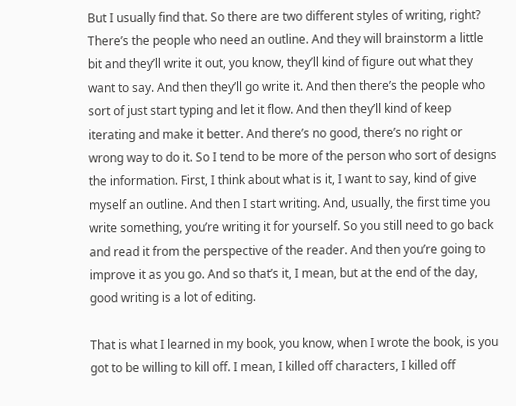But I usually find that. So there are two different styles of writing, right? There’s the people who need an outline. And they will brainstorm a little bit and they’ll write it out, you know, they’ll kind of figure out what they want to say. And then they’ll go write it. And then there’s the people who sort of just start typing and let it flow. And then they’ll kind of keep iterating and make it better. And there’s no good, there’s no right or wrong way to do it. So I tend to be more of the person who sort of designs the information. First, I think about what is it, I want to say, kind of give myself an outline. And then I start writing. And, usually, the first time you write something, you’re writing it for yourself. So you still need to go back and read it from the perspective of the reader. And then you’re going to improve it as you go. And so that’s it, I mean, but at the end of the day, good writing is a lot of editing.

That is what I learned in my book, you know, when I wrote the book, is you got to be willing to kill off. I mean, I killed off characters, I killed off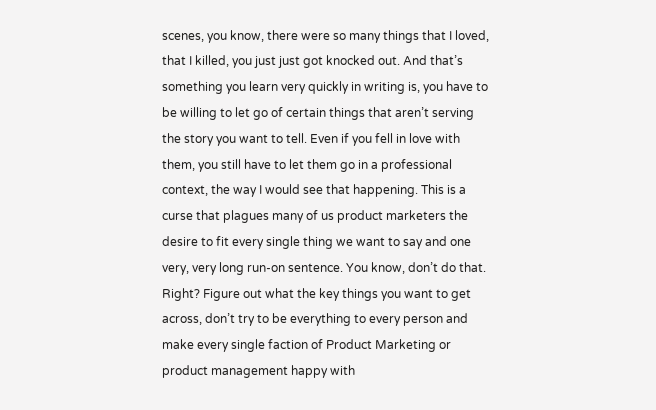scenes, you know, there were so many things that I loved, that I killed, you just just got knocked out. And that’s something you learn very quickly in writing is, you have to be willing to let go of certain things that aren’t serving the story you want to tell. Even if you fell in love with them, you still have to let them go in a professional context, the way I would see that happening. This is a curse that plagues many of us product marketers the desire to fit every single thing we want to say and one very, very long run-on sentence. You know, don’t do that. Right? Figure out what the key things you want to get across, don’t try to be everything to every person and make every single faction of Product Marketing or product management happy with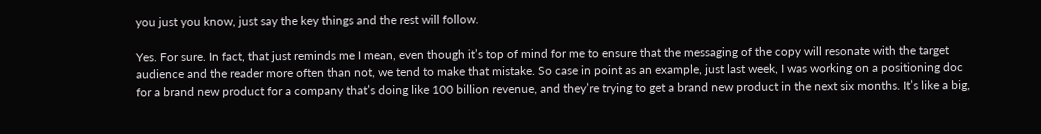you just you know, just say the key things and the rest will follow.

Yes. For sure. In fact, that just reminds me I mean, even though it’s top of mind for me to ensure that the messaging of the copy will resonate with the target audience and the reader more often than not, we tend to make that mistake. So case in point as an example, just last week, I was working on a positioning doc for a brand new product for a company that’s doing like 100 billion revenue, and they’re trying to get a brand new product in the next six months. It’s like a big,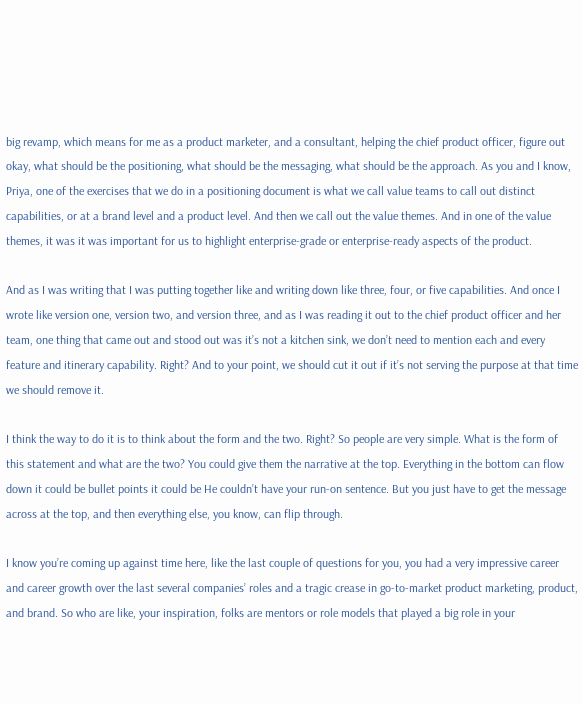big revamp, which means for me as a product marketer, and a consultant, helping the chief product officer, figure out okay, what should be the positioning, what should be the messaging, what should be the approach. As you and I know, Priya, one of the exercises that we do in a positioning document is what we call value teams to call out distinct capabilities, or at a brand level and a product level. And then we call out the value themes. And in one of the value themes, it was it was important for us to highlight enterprise-grade or enterprise-ready aspects of the product.

And as I was writing that I was putting together like and writing down like three, four, or five capabilities. And once I wrote like version one, version two, and version three, and as I was reading it out to the chief product officer and her team, one thing that came out and stood out was it’s not a kitchen sink, we don’t need to mention each and every feature and itinerary capability. Right? And to your point, we should cut it out if it’s not serving the purpose at that time we should remove it.

I think the way to do it is to think about the form and the two. Right? So people are very simple. What is the form of this statement and what are the two? You could give them the narrative at the top. Everything in the bottom can flow down it could be bullet points it could be He couldn’t have your run-on sentence. But you just have to get the message across at the top, and then everything else, you know, can flip through.

I know you’re coming up against time here, like the last couple of questions for you, you had a very impressive career and career growth over the last several companies’ roles and a tragic crease in go-to-market product marketing, product, and brand. So who are like, your inspiration, folks are mentors or role models that played a big role in your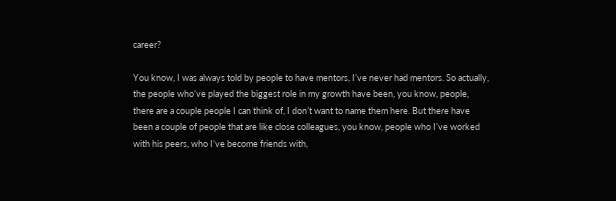career?

You know, I was always told by people to have mentors, I’ve never had mentors. So actually, the people who’ve played the biggest role in my growth have been, you know, people, there are a couple people I can think of, I don’t want to name them here. But there have been a couple of people that are like close colleagues, you know, people who I’ve worked with his peers, who I’ve become friends with,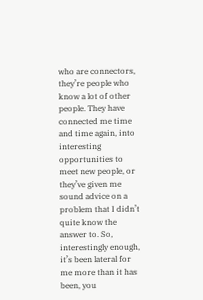who are connectors, they’re people who know a lot of other people. They have connected me time and time again, into interesting opportunities to meet new people, or they’ve given me sound advice on a problem that I didn’t quite know the answer to. So, interestingly enough, it’s been lateral for me more than it has been, you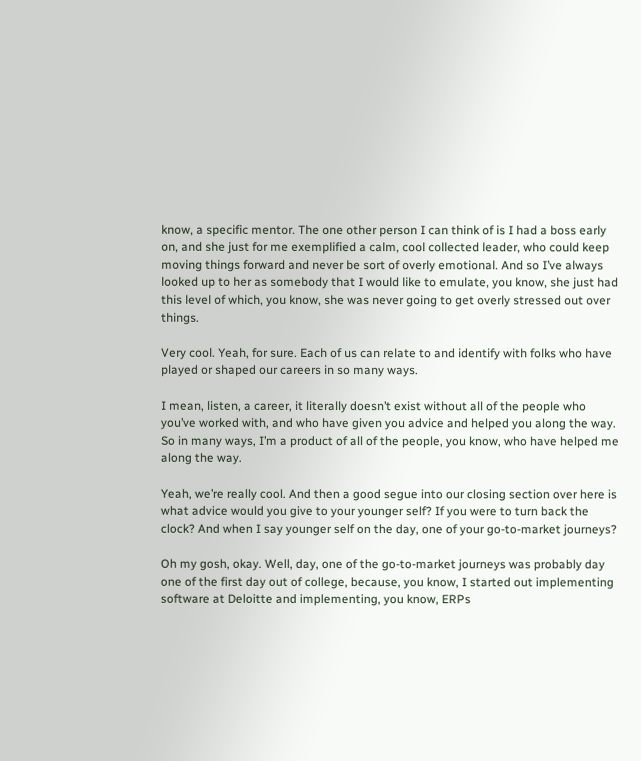know, a specific mentor. The one other person I can think of is I had a boss early on, and she just for me exemplified a calm, cool collected leader, who could keep moving things forward and never be sort of overly emotional. And so I’ve always looked up to her as somebody that I would like to emulate, you know, she just had this level of which, you know, she was never going to get overly stressed out over things.

Very cool. Yeah, for sure. Each of us can relate to and identify with folks who have played or shaped our careers in so many ways.

I mean, listen, a career, it literally doesn’t exist without all of the people who you’ve worked with, and who have given you advice and helped you along the way. So in many ways, I’m a product of all of the people, you know, who have helped me along the way.

Yeah, we’re really cool. And then a good segue into our closing section over here is what advice would you give to your younger self? If you were to turn back the clock? And when I say younger self on the day, one of your go-to-market journeys?

Oh my gosh, okay. Well, day, one of the go-to-market journeys was probably day one of the first day out of college, because, you know, I started out implementing software at Deloitte and implementing, you know, ERPs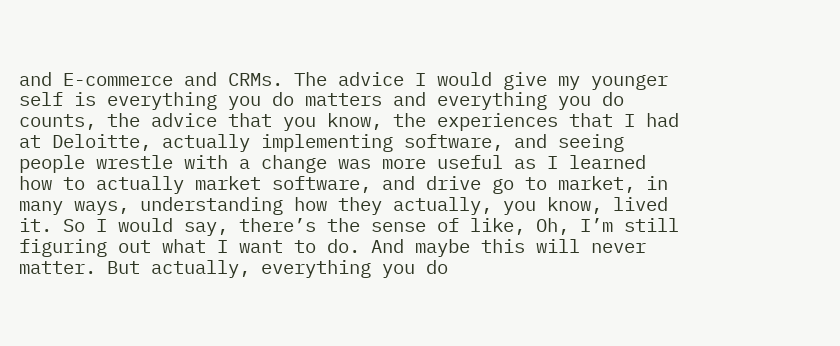and E-commerce and CRMs. The advice I would give my younger self is everything you do matters and everything you do counts, the advice that you know, the experiences that I had at Deloitte, actually implementing software, and seeing people wrestle with a change was more useful as I learned how to actually market software, and drive go to market, in many ways, understanding how they actually, you know, lived it. So I would say, there’s the sense of like, Oh, I’m still figuring out what I want to do. And maybe this will never matter. But actually, everything you do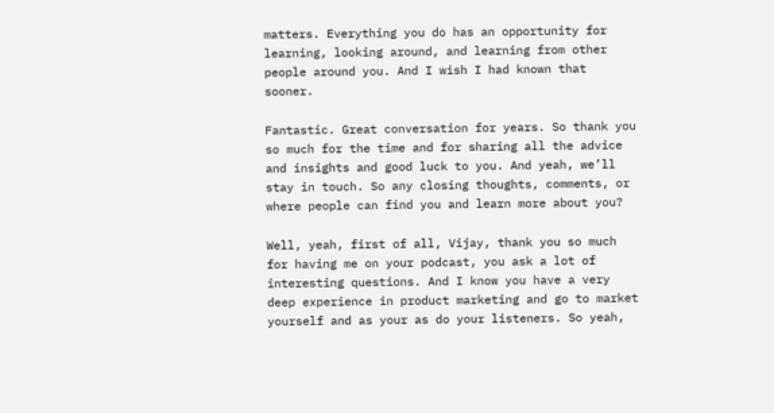matters. Everything you do has an opportunity for learning, looking around, and learning from other people around you. And I wish I had known that sooner.

Fantastic. Great conversation for years. So thank you so much for the time and for sharing all the advice and insights and good luck to you. And yeah, we’ll stay in touch. So any closing thoughts, comments, or where people can find you and learn more about you?

Well, yeah, first of all, Vijay, thank you so much for having me on your podcast, you ask a lot of interesting questions. And I know you have a very deep experience in product marketing and go to market yourself and as your as do your listeners. So yeah,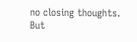no closing thoughts. But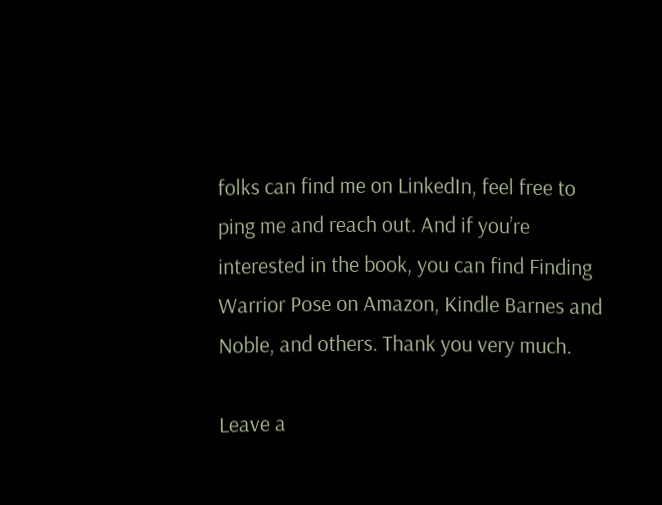folks can find me on LinkedIn, feel free to ping me and reach out. And if you’re interested in the book, you can find Finding Warrior Pose on Amazon, Kindle Barnes and Noble, and others. Thank you very much.

Leave a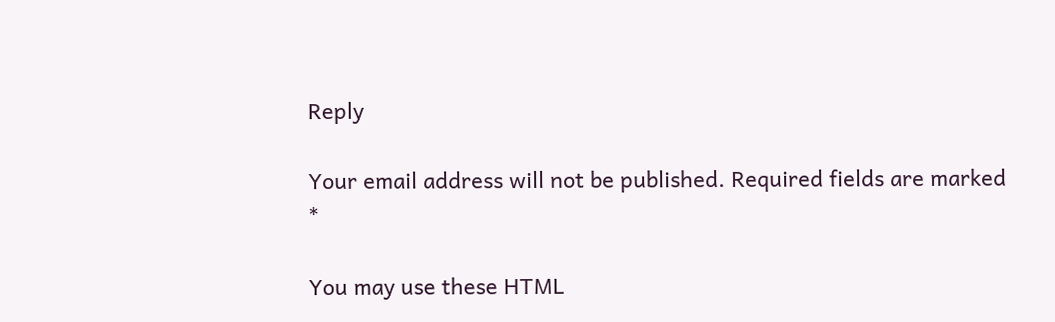Reply

Your email address will not be published. Required fields are marked *

You may use these HTML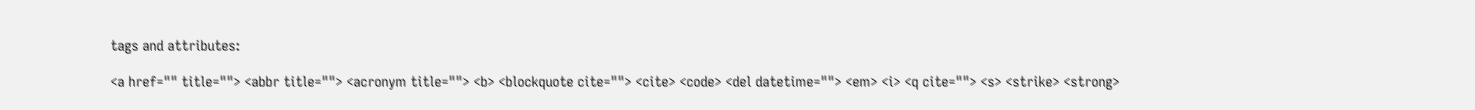tags and attributes:

<a href="" title=""> <abbr title=""> <acronym title=""> <b> <blockquote cite=""> <cite> <code> <del datetime=""> <em> <i> <q cite=""> <s> <strike> <strong>